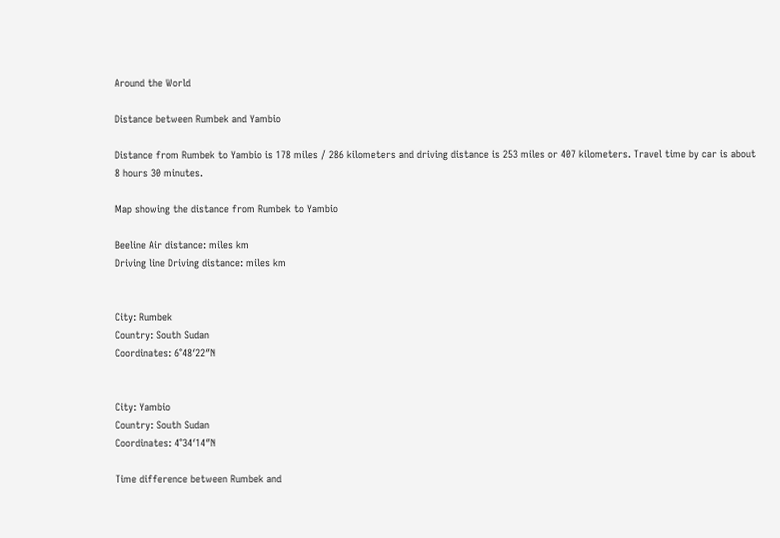Around the World

Distance between Rumbek and Yambio

Distance from Rumbek to Yambio is 178 miles / 286 kilometers and driving distance is 253 miles or 407 kilometers. Travel time by car is about 8 hours 30 minutes.

Map showing the distance from Rumbek to Yambio

Beeline Air distance: miles km
Driving line Driving distance: miles km


City: Rumbek
Country: South Sudan
Coordinates: 6°48′22″N


City: Yambio
Country: South Sudan
Coordinates: 4°34′14″N

Time difference between Rumbek and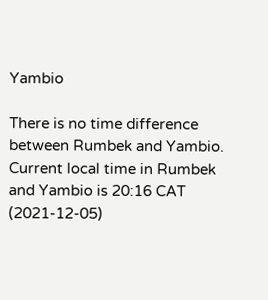Yambio

There is no time difference between Rumbek and Yambio. Current local time in Rumbek and Yambio is 20:16 CAT (2021-12-05)